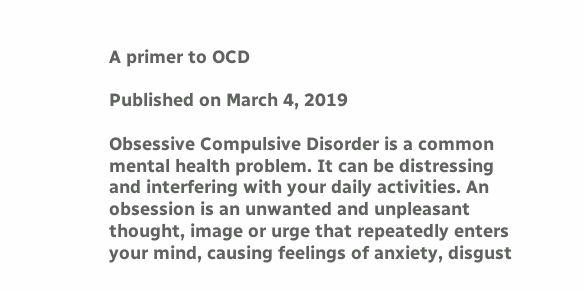A primer to OCD

Published on March 4, 2019

Obsessive Compulsive Disorder is a common mental health problem. It can be distressing and interfering with your daily activities. An obsession is an unwanted and unpleasant thought, image or urge that repeatedly enters your mind, causing feelings of anxiety, disgust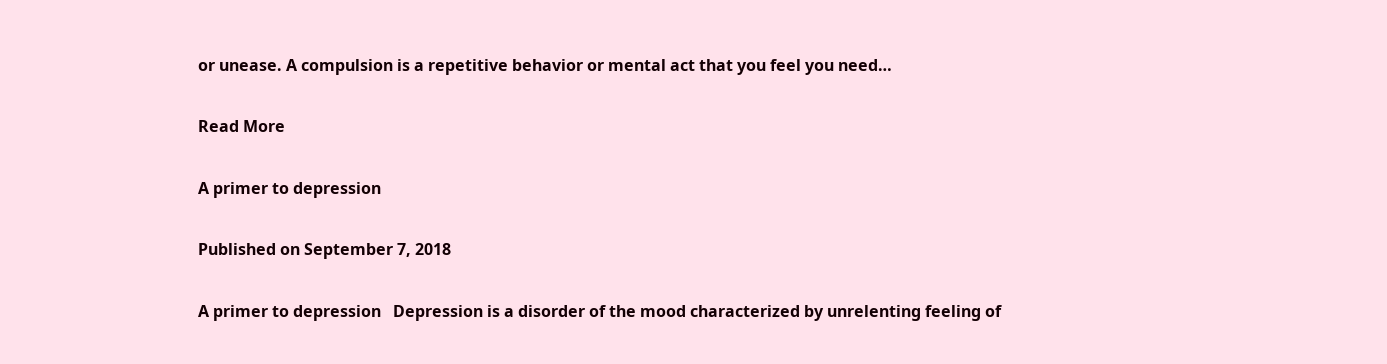or unease. A compulsion is a repetitive behavior or mental act that you feel you need…

Read More

A primer to depression

Published on September 7, 2018

A primer to depression   Depression is a disorder of the mood characterized by unrelenting feeling of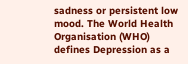sadness or persistent low mood. The World Health Organisation (WHO) defines Depression as a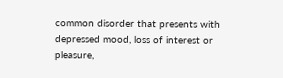common disorder that presents with depressed mood, loss of interest or pleasure,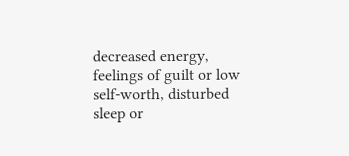decreased energy, feelings of guilt or low self-worth, disturbed sleep or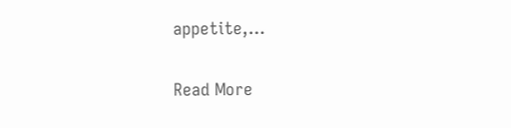appetite,…

Read More